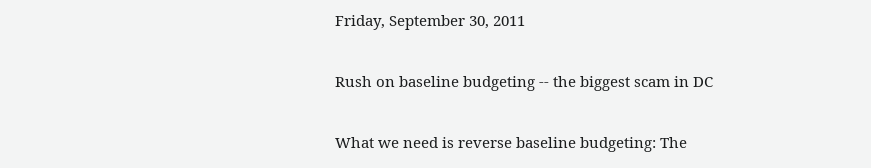Friday, September 30, 2011

Rush on baseline budgeting -- the biggest scam in DC

What we need is reverse baseline budgeting: The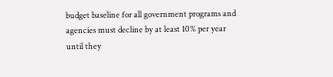budget baseline for all government programs and agencies must decline by at least 10% per year until they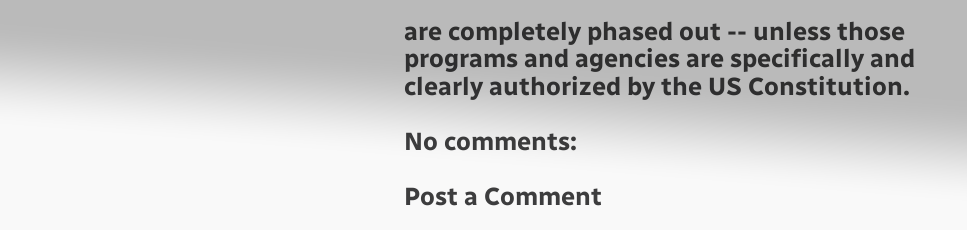are completely phased out -- unless those programs and agencies are specifically and clearly authorized by the US Constitution.

No comments:

Post a Comment